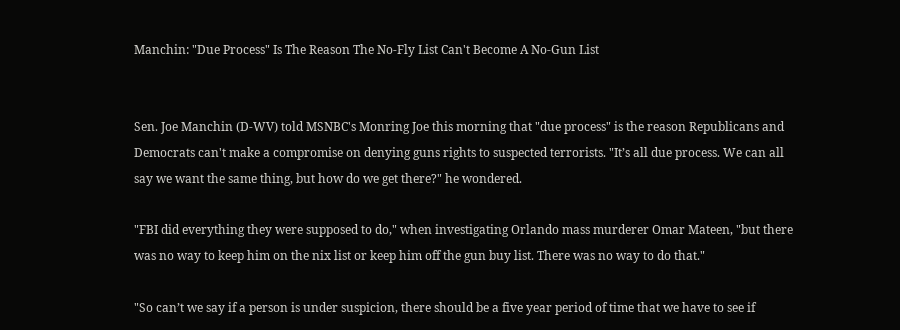Manchin: "Due Process" Is The Reason The No-Fly List Can't Become A No-Gun List


Sen. Joe Manchin (D-WV) told MSNBC's Monring Joe this morning that "due process" is the reason Republicans and Democrats can't make a compromise on denying guns rights to suspected terrorists. "It’s all due process. We can all say we want the same thing, but how do we get there?" he wondered.

"FBI did everything they were supposed to do," when investigating Orlando mass murderer Omar Mateen, "but there was no way to keep him on the nix list or keep him off the gun buy list. There was no way to do that."

"So can’t we say if a person is under suspicion, there should be a five year period of time that we have to see if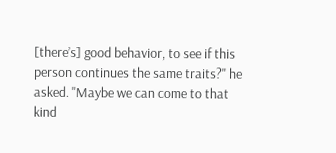[there’s] good behavior, to see if this person continues the same traits?" he asked. "Maybe we can come to that kind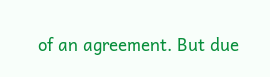of an agreement. But due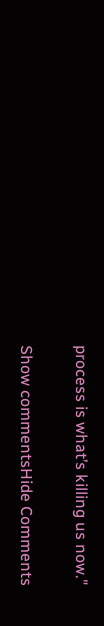process is what’s killing us now."

Show commentsHide Comments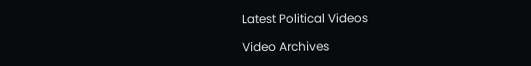Latest Political Videos

Video Archives